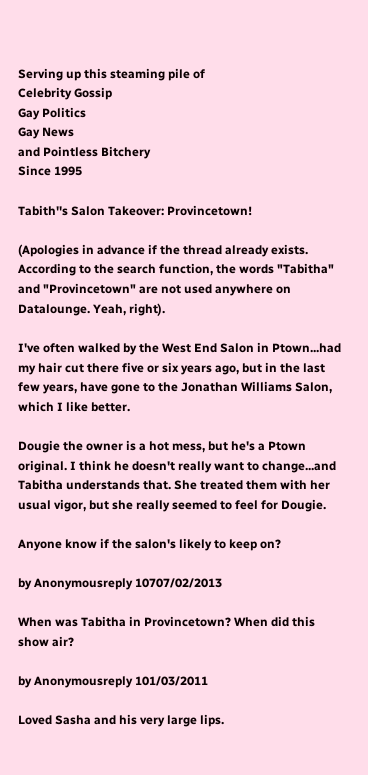Serving up this steaming pile of
Celebrity Gossip
Gay Politics
Gay News
and Pointless Bitchery
Since 1995

Tabith''s Salon Takeover: Provincetown!

(Apologies in advance if the thread already exists. According to the search function, the words "Tabitha" and "Provincetown" are not used anywhere on Datalounge. Yeah, right).

I've often walked by the West End Salon in Ptown...had my hair cut there five or six years ago, but in the last few years, have gone to the Jonathan Williams Salon, which I like better.

Dougie the owner is a hot mess, but he's a Ptown original. I think he doesn't really want to change...and Tabitha understands that. She treated them with her usual vigor, but she really seemed to feel for Dougie.

Anyone know if the salon's likely to keep on?

by Anonymousreply 10707/02/2013

When was Tabitha in Provincetown? When did this show air?

by Anonymousreply 101/03/2011

Loved Sasha and his very large lips.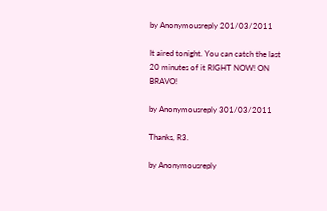by Anonymousreply 201/03/2011

It aired tonight. You can catch the last 20 minutes of it RIGHT NOW! ON BRAVO!

by Anonymousreply 301/03/2011

Thanks, R3.

by Anonymousreply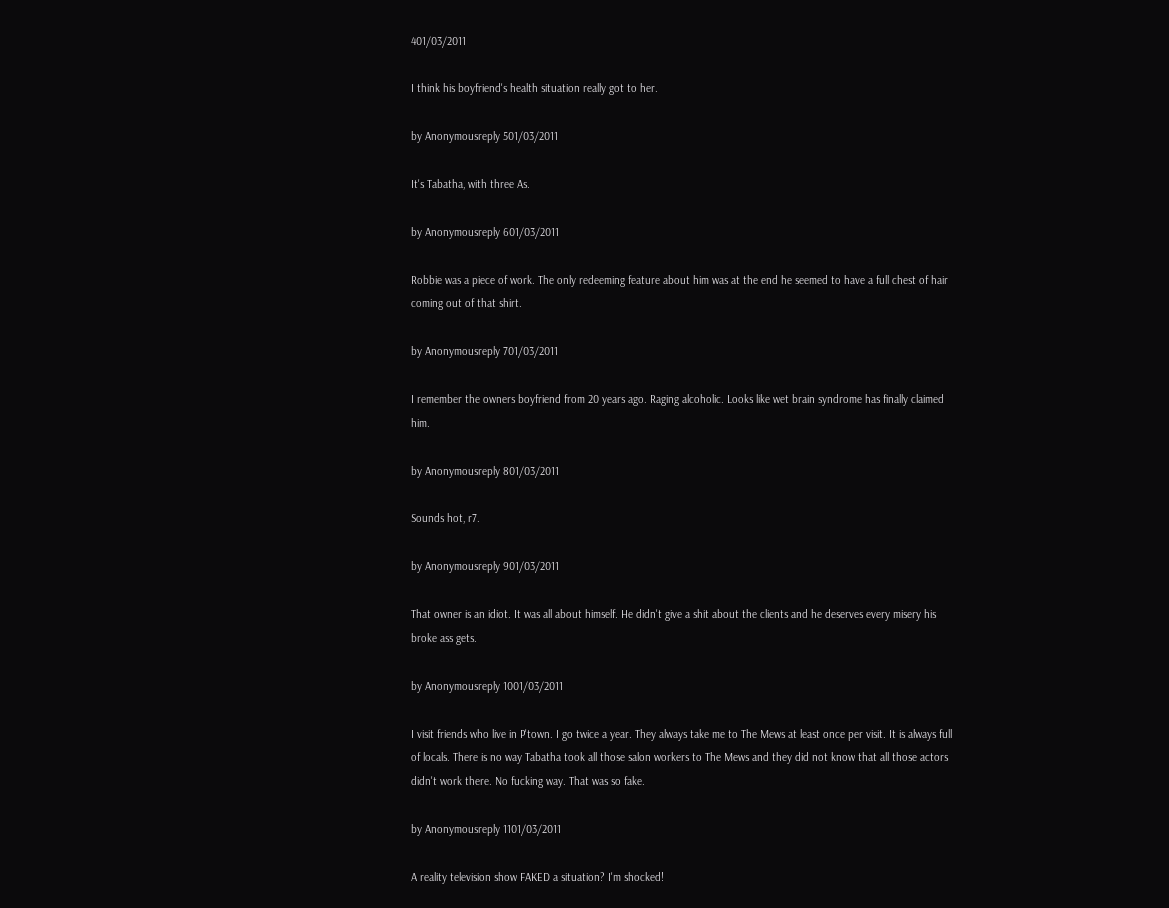401/03/2011

I think his boyfriend's health situation really got to her.

by Anonymousreply 501/03/2011

It's Tabatha, with three As.

by Anonymousreply 601/03/2011

Robbie was a piece of work. The only redeeming feature about him was at the end he seemed to have a full chest of hair coming out of that shirt.

by Anonymousreply 701/03/2011

I remember the owners boyfriend from 20 years ago. Raging alcoholic. Looks like wet brain syndrome has finally claimed him.

by Anonymousreply 801/03/2011

Sounds hot, r7.

by Anonymousreply 901/03/2011

That owner is an idiot. It was all about himself. He didn't give a shit about the clients and he deserves every misery his broke ass gets.

by Anonymousreply 1001/03/2011

I visit friends who live in P'town. I go twice a year. They always take me to The Mews at least once per visit. It is always full of locals. There is no way Tabatha took all those salon workers to The Mews and they did not know that all those actors didn't work there. No fucking way. That was so fake.

by Anonymousreply 1101/03/2011

A reality television show FAKED a situation? I'm shocked!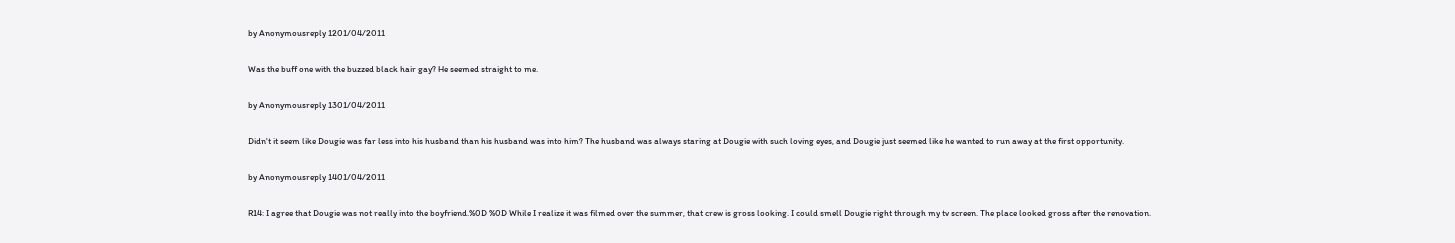by Anonymousreply 1201/04/2011

Was the buff one with the buzzed black hair gay? He seemed straight to me.

by Anonymousreply 1301/04/2011

Didn't it seem like Dougie was far less into his husband than his husband was into him? The husband was always staring at Dougie with such loving eyes, and Dougie just seemed like he wanted to run away at the first opportunity.

by Anonymousreply 1401/04/2011

R14: I agree that Dougie was not really into the boyfriend.%0D %0D While I realize it was filmed over the summer, that crew is gross looking. I could smell Dougie right through my tv screen. The place looked gross after the renovation.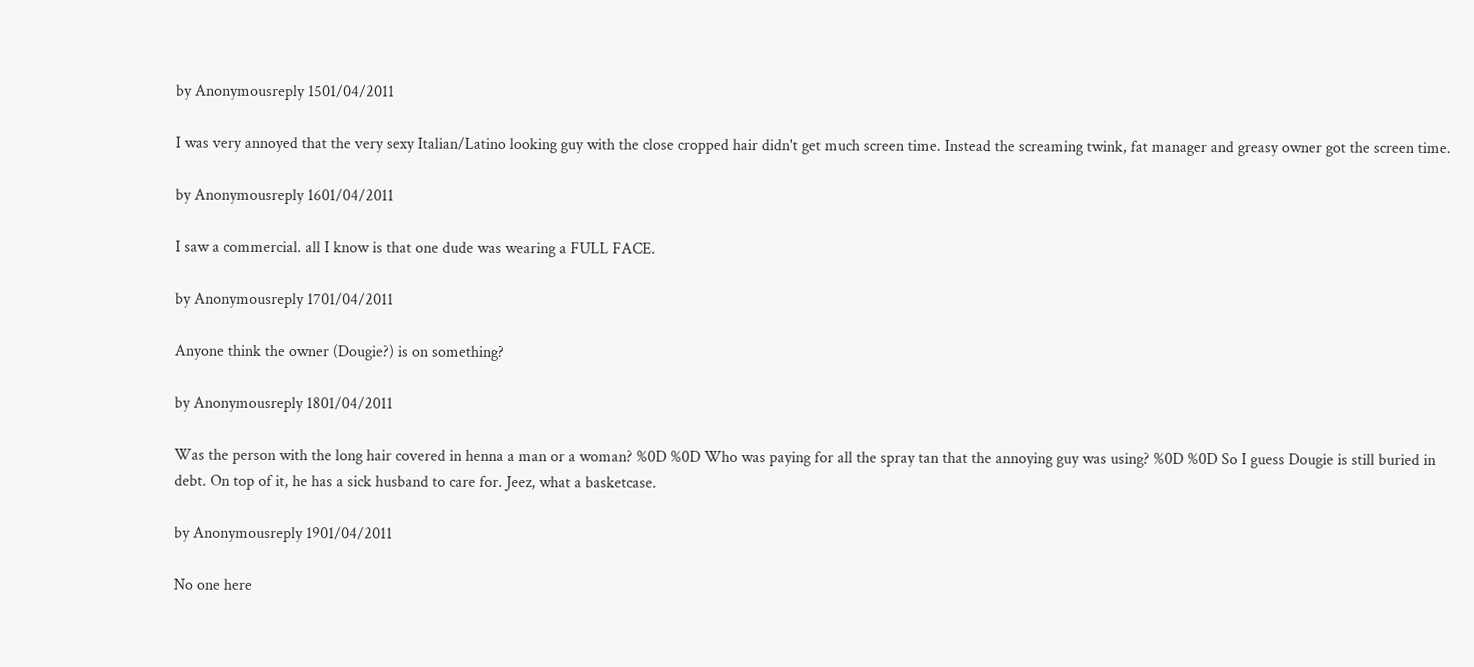by Anonymousreply 1501/04/2011

I was very annoyed that the very sexy Italian/Latino looking guy with the close cropped hair didn't get much screen time. Instead the screaming twink, fat manager and greasy owner got the screen time.

by Anonymousreply 1601/04/2011

I saw a commercial. all I know is that one dude was wearing a FULL FACE.

by Anonymousreply 1701/04/2011

Anyone think the owner (Dougie?) is on something?

by Anonymousreply 1801/04/2011

Was the person with the long hair covered in henna a man or a woman? %0D %0D Who was paying for all the spray tan that the annoying guy was using? %0D %0D So I guess Dougie is still buried in debt. On top of it, he has a sick husband to care for. Jeez, what a basketcase.

by Anonymousreply 1901/04/2011

No one here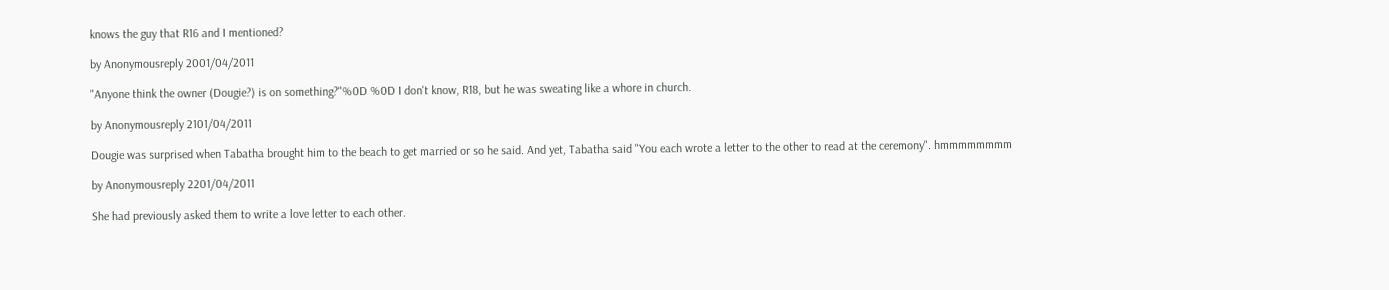knows the guy that R16 and I mentioned?

by Anonymousreply 2001/04/2011

"Anyone think the owner (Dougie?) is on something?"%0D %0D I don't know, R18, but he was sweating like a whore in church.

by Anonymousreply 2101/04/2011

Dougie was surprised when Tabatha brought him to the beach to get married or so he said. And yet, Tabatha said "You each wrote a letter to the other to read at the ceremony". hmmmmmmmm

by Anonymousreply 2201/04/2011

She had previously asked them to write a love letter to each other.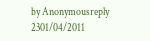by Anonymousreply 2301/04/2011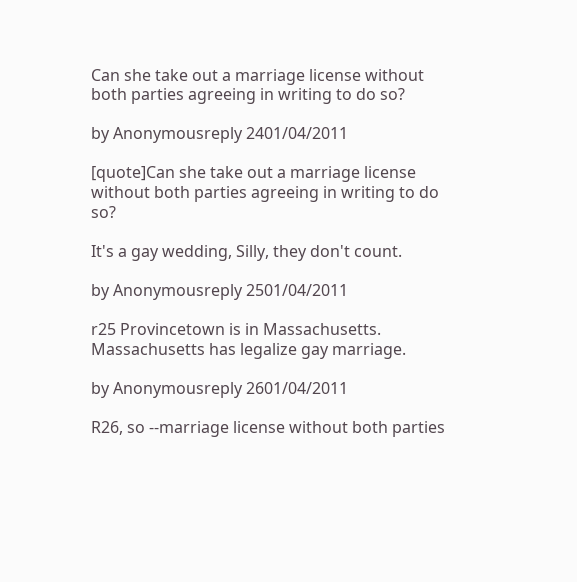Can she take out a marriage license without both parties agreeing in writing to do so?

by Anonymousreply 2401/04/2011

[quote]Can she take out a marriage license without both parties agreeing in writing to do so?

It's a gay wedding, Silly, they don't count.

by Anonymousreply 2501/04/2011

r25 Provincetown is in Massachusetts. Massachusetts has legalize gay marriage.

by Anonymousreply 2601/04/2011

R26, so --marriage license without both parties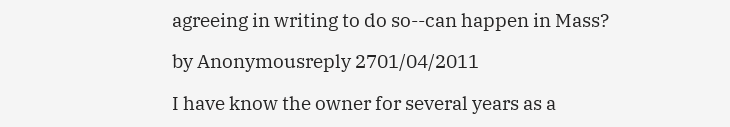agreeing in writing to do so--can happen in Mass?

by Anonymousreply 2701/04/2011

I have know the owner for several years as a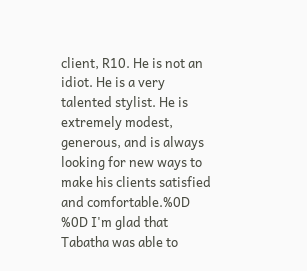client, R10. He is not an idiot. He is a very talented stylist. He is extremely modest, generous, and is always looking for new ways to make his clients satisfied and comfortable.%0D %0D I'm glad that Tabatha was able to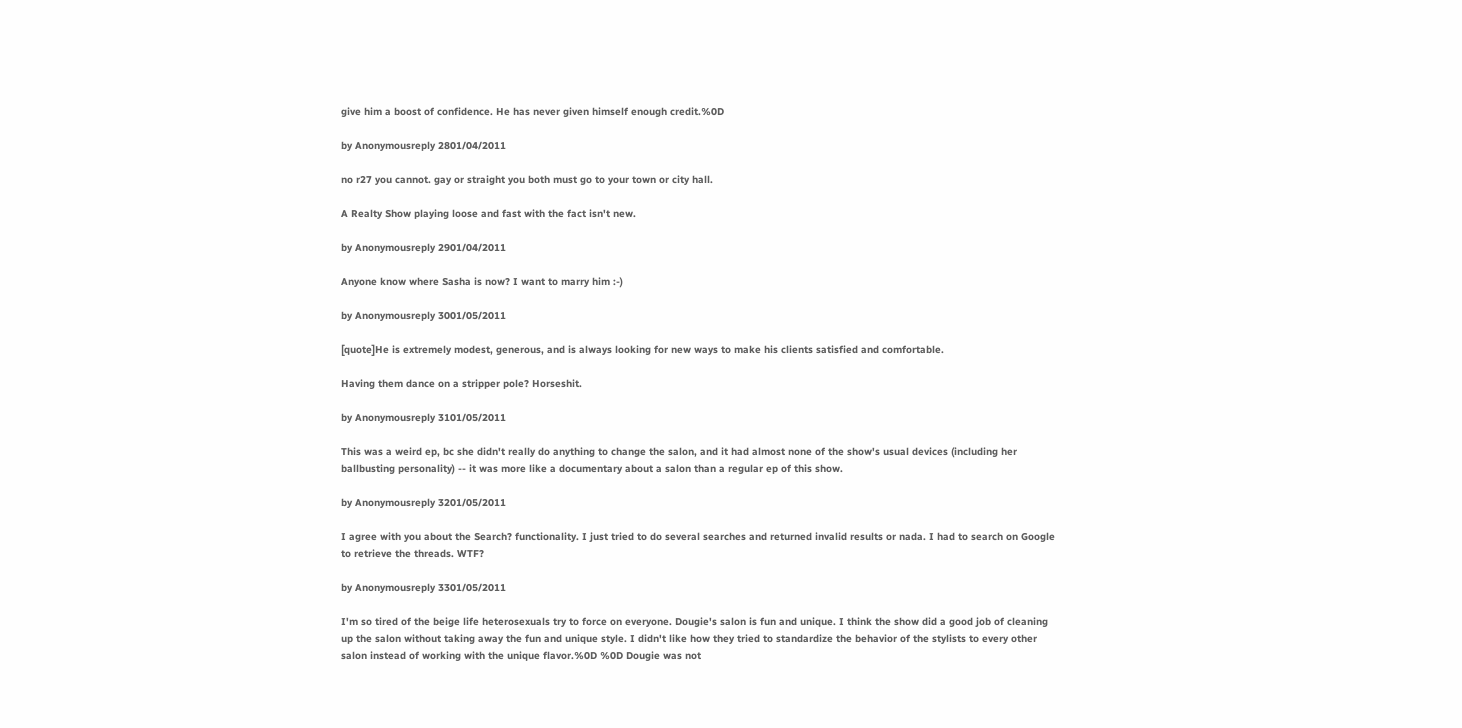give him a boost of confidence. He has never given himself enough credit.%0D

by Anonymousreply 2801/04/2011

no r27 you cannot. gay or straight you both must go to your town or city hall.

A Realty Show playing loose and fast with the fact isn't new.

by Anonymousreply 2901/04/2011

Anyone know where Sasha is now? I want to marry him :-)

by Anonymousreply 3001/05/2011

[quote]He is extremely modest, generous, and is always looking for new ways to make his clients satisfied and comfortable.

Having them dance on a stripper pole? Horseshit.

by Anonymousreply 3101/05/2011

This was a weird ep, bc she didn't really do anything to change the salon, and it had almost none of the show's usual devices (including her ballbusting personality) -- it was more like a documentary about a salon than a regular ep of this show.

by Anonymousreply 3201/05/2011

I agree with you about the Search? functionality. I just tried to do several searches and returned invalid results or nada. I had to search on Google to retrieve the threads. WTF?

by Anonymousreply 3301/05/2011

I'm so tired of the beige life heterosexuals try to force on everyone. Dougie's salon is fun and unique. I think the show did a good job of cleaning up the salon without taking away the fun and unique style. I didn't like how they tried to standardize the behavior of the stylists to every other salon instead of working with the unique flavor.%0D %0D Dougie was not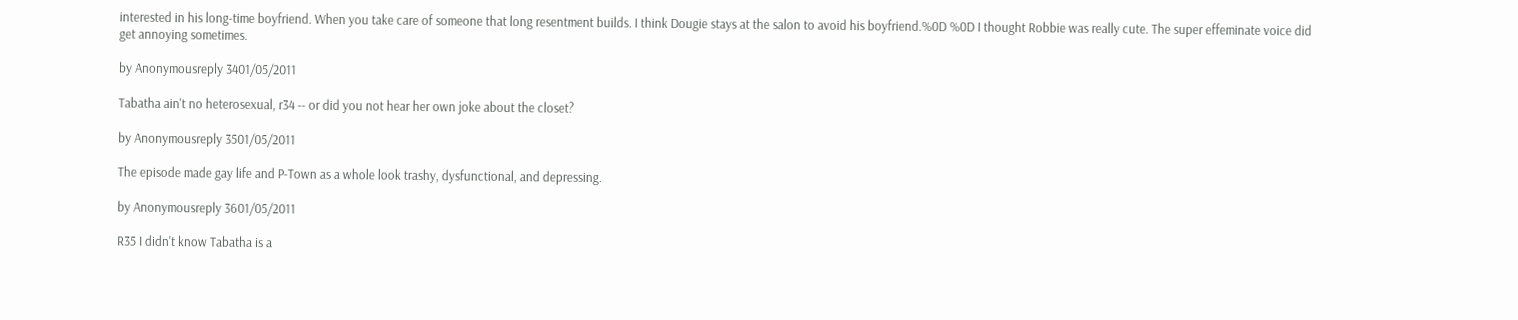interested in his long-time boyfriend. When you take care of someone that long resentment builds. I think Dougie stays at the salon to avoid his boyfriend.%0D %0D I thought Robbie was really cute. The super effeminate voice did get annoying sometimes.

by Anonymousreply 3401/05/2011

Tabatha ain't no heterosexual, r34 -- or did you not hear her own joke about the closet?

by Anonymousreply 3501/05/2011

The episode made gay life and P-Town as a whole look trashy, dysfunctional, and depressing.

by Anonymousreply 3601/05/2011

R35 I didn't know Tabatha is a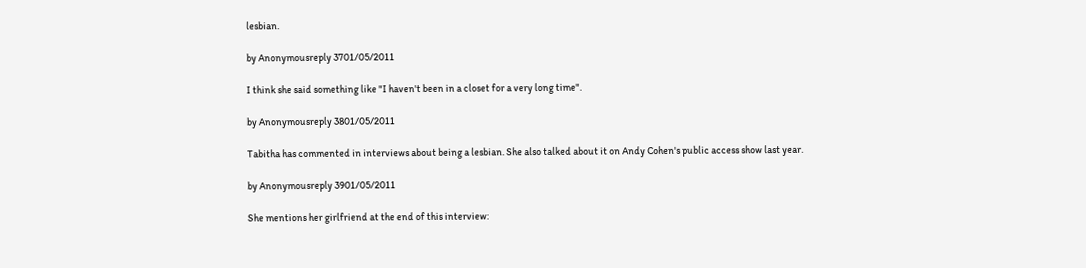lesbian.

by Anonymousreply 3701/05/2011

I think she said something like "I haven't been in a closet for a very long time".

by Anonymousreply 3801/05/2011

Tabitha has commented in interviews about being a lesbian. She also talked about it on Andy Cohen's public access show last year.

by Anonymousreply 3901/05/2011

She mentions her girlfriend at the end of this interview: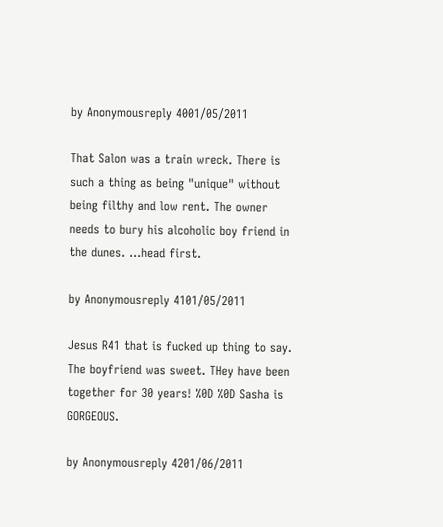by Anonymousreply 4001/05/2011

That Salon was a train wreck. There is such a thing as being "unique" without being filthy and low rent. The owner needs to bury his alcoholic boy friend in the dunes. ...head first.

by Anonymousreply 4101/05/2011

Jesus R41 that is fucked up thing to say. The boyfriend was sweet. THey have been together for 30 years! %0D %0D Sasha is GORGEOUS.

by Anonymousreply 4201/06/2011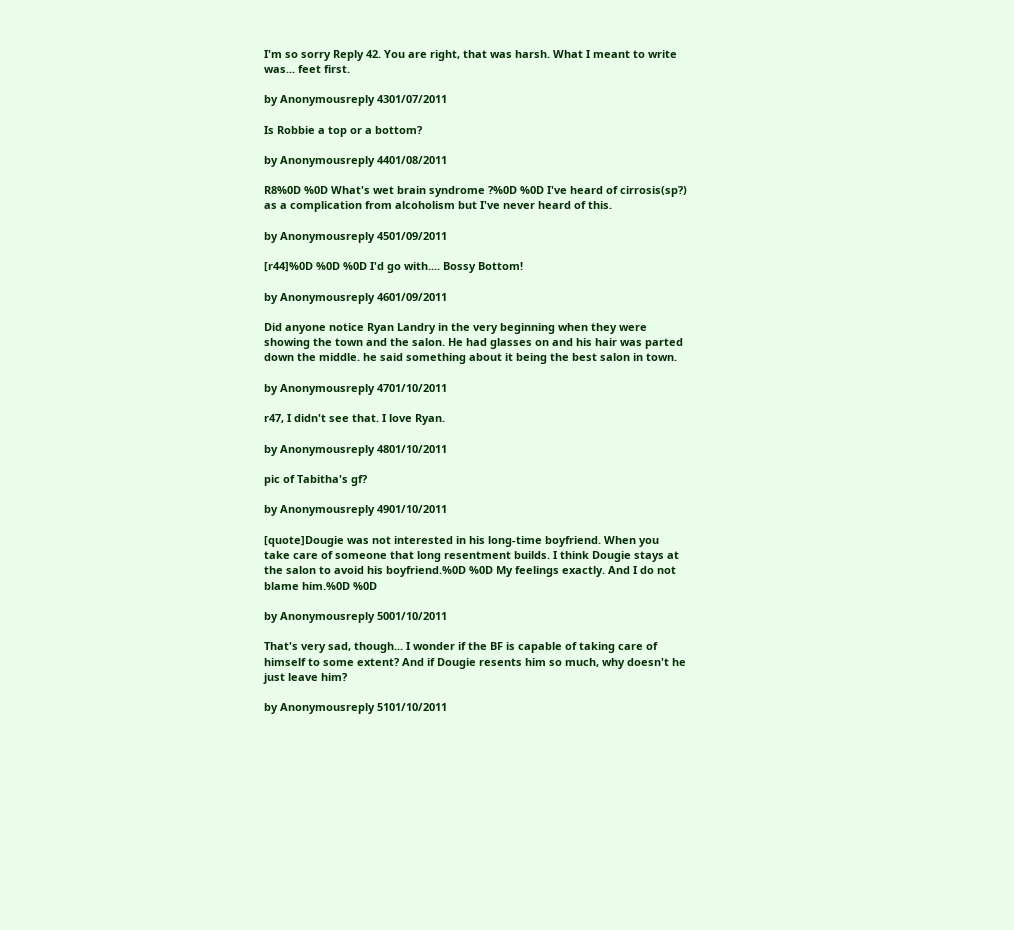I'm so sorry Reply 42. You are right, that was harsh. What I meant to write was... feet first.

by Anonymousreply 4301/07/2011

Is Robbie a top or a bottom?

by Anonymousreply 4401/08/2011

R8%0D %0D What's wet brain syndrome ?%0D %0D I've heard of cirrosis(sp?) as a complication from alcoholism but I've never heard of this.

by Anonymousreply 4501/09/2011

[r44]%0D %0D %0D I'd go with.... Bossy Bottom!

by Anonymousreply 4601/09/2011

Did anyone notice Ryan Landry in the very beginning when they were showing the town and the salon. He had glasses on and his hair was parted down the middle. he said something about it being the best salon in town.

by Anonymousreply 4701/10/2011

r47, I didn't see that. I love Ryan.

by Anonymousreply 4801/10/2011

pic of Tabitha's gf?

by Anonymousreply 4901/10/2011

[quote]Dougie was not interested in his long-time boyfriend. When you take care of someone that long resentment builds. I think Dougie stays at the salon to avoid his boyfriend.%0D %0D My feelings exactly. And I do not blame him.%0D %0D

by Anonymousreply 5001/10/2011

That's very sad, though... I wonder if the BF is capable of taking care of himself to some extent? And if Dougie resents him so much, why doesn't he just leave him?

by Anonymousreply 5101/10/2011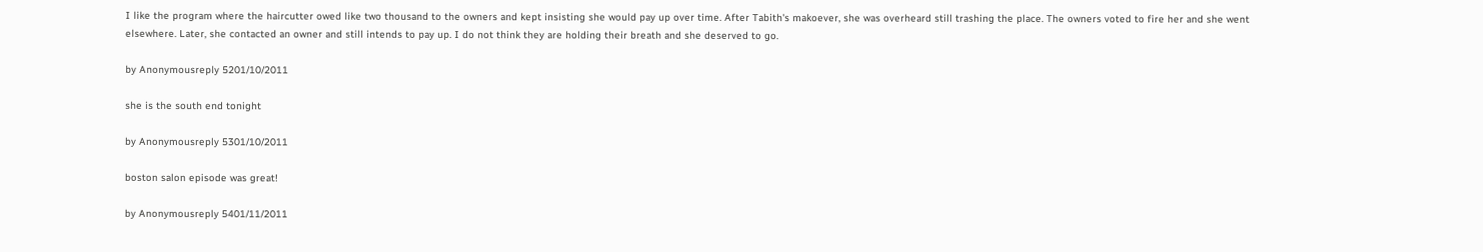I like the program where the haircutter owed like two thousand to the owners and kept insisting she would pay up over time. After Tabith's makoever, she was overheard still trashing the place. The owners voted to fire her and she went elsewhere. Later, she contacted an owner and still intends to pay up. I do not think they are holding their breath and she deserved to go.

by Anonymousreply 5201/10/2011

she is the south end tonight

by Anonymousreply 5301/10/2011

boston salon episode was great!

by Anonymousreply 5401/11/2011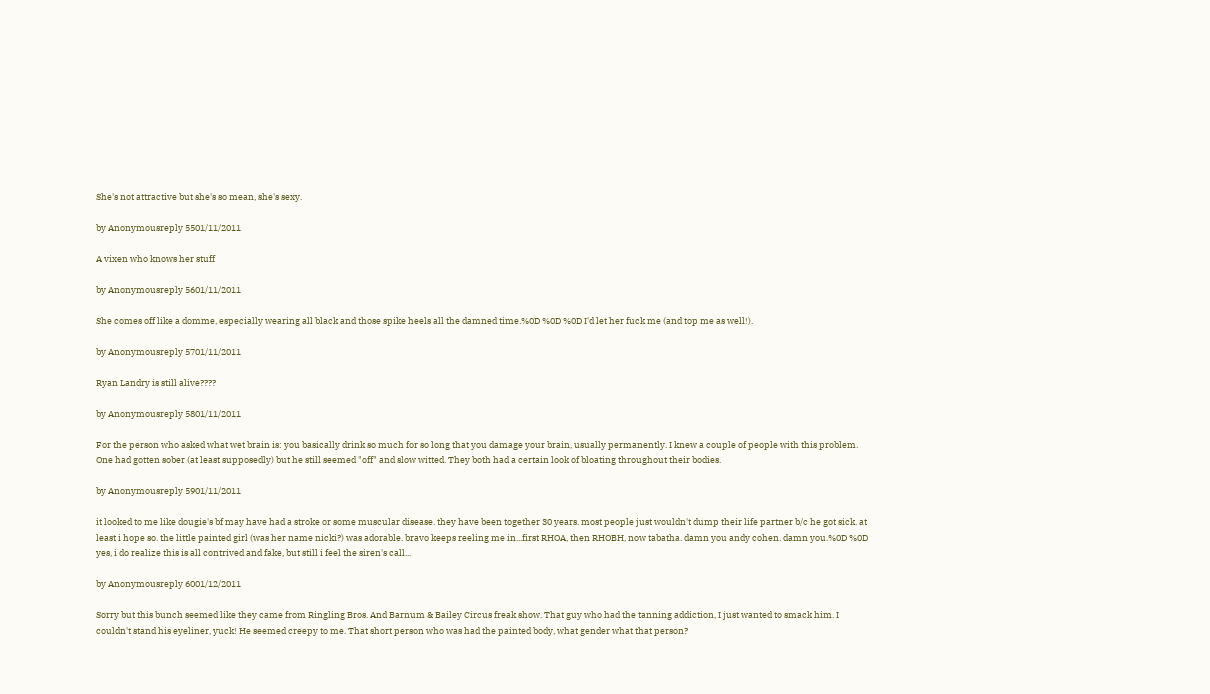She's not attractive but she's so mean, she's sexy.

by Anonymousreply 5501/11/2011

A vixen who knows her stuff

by Anonymousreply 5601/11/2011

She comes off like a domme, especially wearing all black and those spike heels all the damned time.%0D %0D %0D I'd let her fuck me (and top me as well!).

by Anonymousreply 5701/11/2011

Ryan Landry is still alive????

by Anonymousreply 5801/11/2011

For the person who asked what wet brain is: you basically drink so much for so long that you damage your brain, usually permanently. I knew a couple of people with this problem. One had gotten sober (at least supposedly) but he still seemed "off" and slow witted. They both had a certain look of bloating throughout their bodies.

by Anonymousreply 5901/11/2011

it looked to me like dougie's bf may have had a stroke or some muscular disease. they have been together 30 years. most people just wouldn't dump their life partner b/c he got sick. at least i hope so. the little painted girl (was her name nicki?) was adorable. bravo keeps reeling me in...first RHOA, then RHOBH, now tabatha. damn you andy cohen. damn you.%0D %0D yes, i do realize this is all contrived and fake, but still i feel the siren's call...

by Anonymousreply 6001/12/2011

Sorry but this bunch seemed like they came from Ringling Bros. And Barnum & Bailey Circus freak show. That guy who had the tanning addiction, I just wanted to smack him. I couldn't stand his eyeliner, yuck! He seemed creepy to me. That short person who was had the painted body, what gender what that person?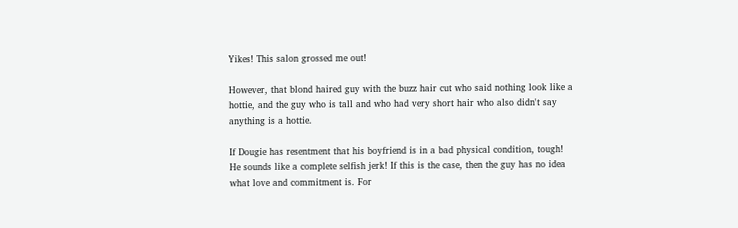Yikes! This salon grossed me out!

However, that blond haired guy with the buzz hair cut who said nothing look like a hottie, and the guy who is tall and who had very short hair who also didn't say anything is a hottie.

If Dougie has resentment that his boyfriend is in a bad physical condition, tough! He sounds like a complete selfish jerk! If this is the case, then the guy has no idea what love and commitment is. For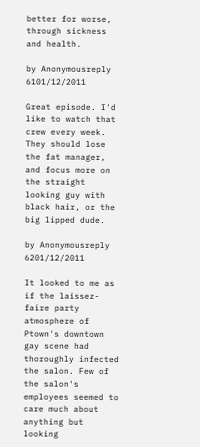better for worse, through sickness and health.

by Anonymousreply 6101/12/2011

Great episode. I'd like to watch that crew every week. They should lose the fat manager, and focus more on the straight looking guy with black hair, or the big lipped dude.

by Anonymousreply 6201/12/2011

It looked to me as if the laissez-faire party atmosphere of Ptown's downtown gay scene had thoroughly infected the salon. Few of the salon's employees seemed to care much about anything but looking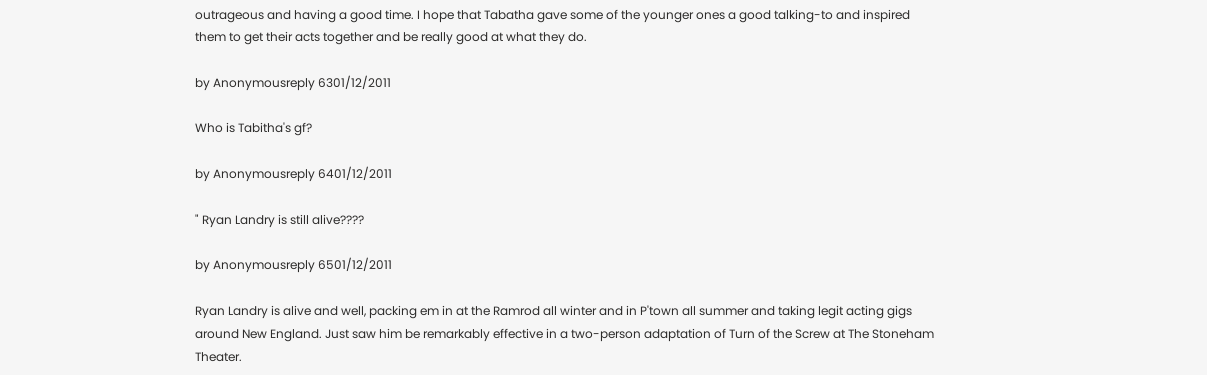outrageous and having a good time. I hope that Tabatha gave some of the younger ones a good talking-to and inspired them to get their acts together and be really good at what they do.

by Anonymousreply 6301/12/2011

Who is Tabitha's gf?

by Anonymousreply 6401/12/2011

" Ryan Landry is still alive????

by Anonymousreply 6501/12/2011

Ryan Landry is alive and well, packing em in at the Ramrod all winter and in P'town all summer and taking legit acting gigs around New England. Just saw him be remarkably effective in a two-person adaptation of Turn of the Screw at The Stoneham Theater.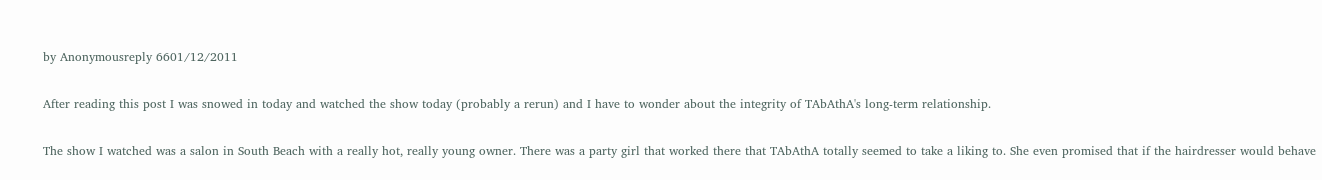by Anonymousreply 6601/12/2011

After reading this post I was snowed in today and watched the show today (probably a rerun) and I have to wonder about the integrity of TAbAthA's long-term relationship.

The show I watched was a salon in South Beach with a really hot, really young owner. There was a party girl that worked there that TAbAthA totally seemed to take a liking to. She even promised that if the hairdresser would behave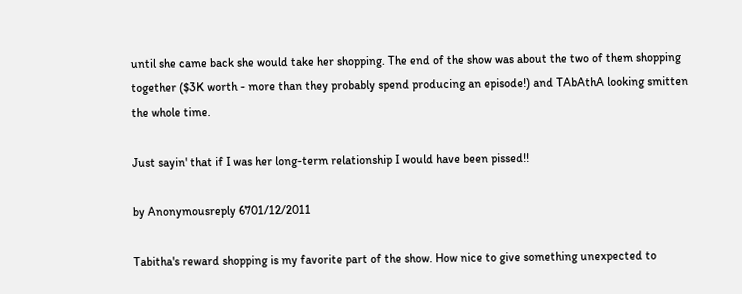until she came back she would take her shopping. The end of the show was about the two of them shopping together ($3K worth - more than they probably spend producing an episode!) and TAbAthA looking smitten the whole time.

Just sayin' that if I was her long-term relationship I would have been pissed!!

by Anonymousreply 6701/12/2011

Tabitha's reward shopping is my favorite part of the show. How nice to give something unexpected to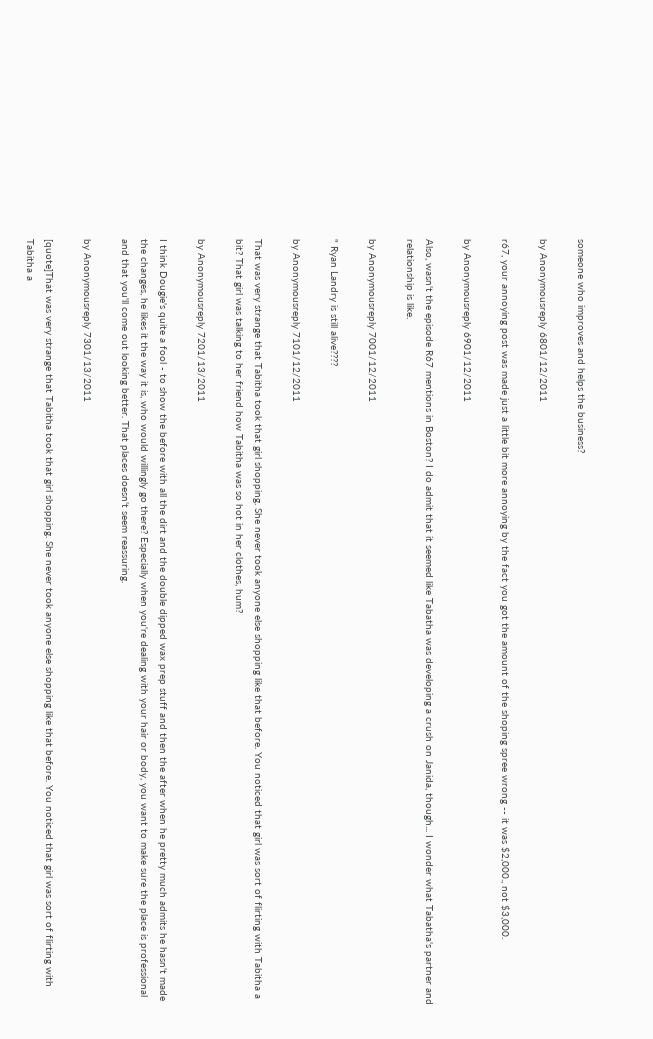someone who improves and helps the business?

by Anonymousreply 6801/12/2011

r67, your annoying post was made just a little bit more annoying by the fact you got the amount of the shoping spree wrong -- it was $2,000., not $3,000.

by Anonymousreply 6901/12/2011

Also, wasn't the episode R67 mentions in Boston? I do admit that it seemed like Tabatha was developing a crush on Janida, though... I wonder what Tabatha's partner and relationship is like.

by Anonymousreply 7001/12/2011

" Ryan Landry is still alive????

by Anonymousreply 7101/12/2011

That was very strange that Tabitha took that girl shopping. She never took anyone else shopping like that before. You noticed that girl was sort of flirting with Tabitha a bit? That girl was talking to her friend how Tabitha was so hot in her clothes, hum?

by Anonymousreply 7201/13/2011

I think Dougie's quite a fool - to show the before with all the dirt and the double dipped wax prep stuff and then the after when he pretty much admits he hasn't made the changes, he likes it the way it is, who would willingly go there? Especially when you're dealing with your hair or body, you want to make sure the place is professional and that you'll come out looking better. That places doesn't seem reassuring.

by Anonymousreply 7301/13/2011

[quote]That was very strange that Tabitha took that girl shopping. She never took anyone else shopping like that before. You noticed that girl was sort of flirting with Tabitha a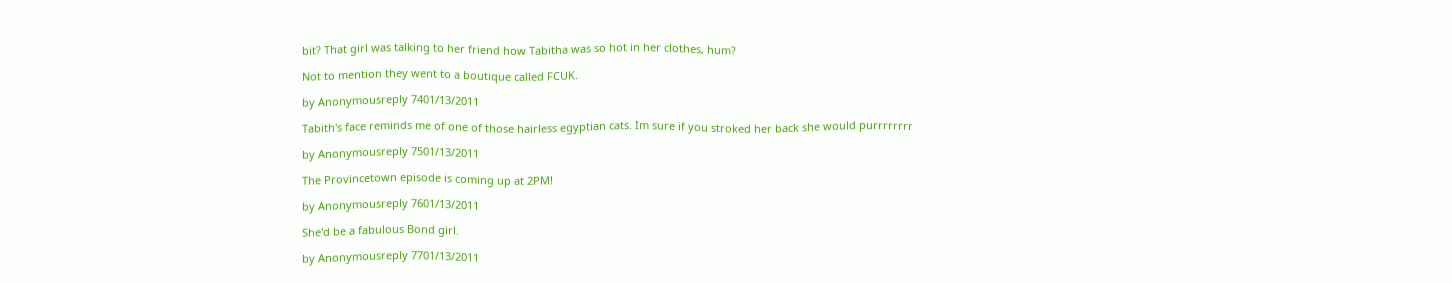bit? That girl was talking to her friend how Tabitha was so hot in her clothes, hum?

Not to mention they went to a boutique called FCUK.

by Anonymousreply 7401/13/2011

Tabith's face reminds me of one of those hairless egyptian cats. Im sure if you stroked her back she would purrrrrrrr

by Anonymousreply 7501/13/2011

The Provincetown episode is coming up at 2PM!

by Anonymousreply 7601/13/2011

She'd be a fabulous Bond girl.

by Anonymousreply 7701/13/2011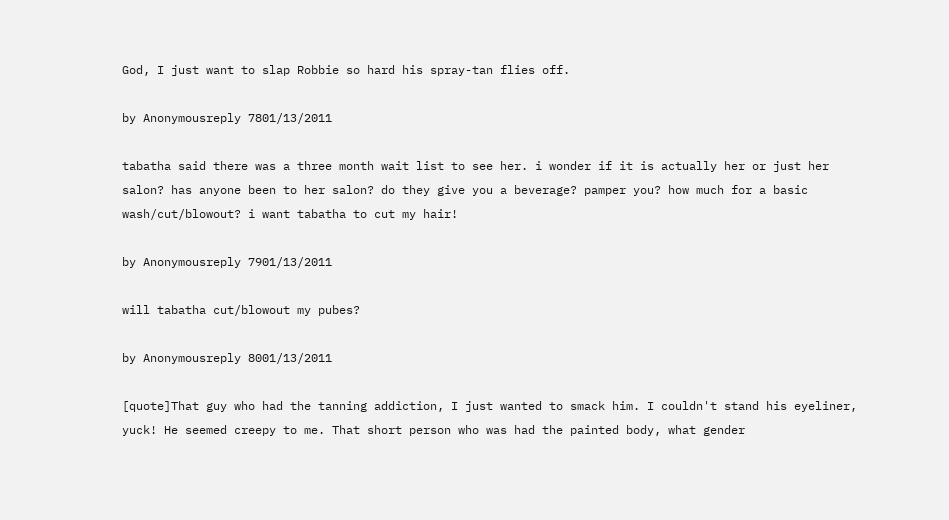God, I just want to slap Robbie so hard his spray-tan flies off.

by Anonymousreply 7801/13/2011

tabatha said there was a three month wait list to see her. i wonder if it is actually her or just her salon? has anyone been to her salon? do they give you a beverage? pamper you? how much for a basic wash/cut/blowout? i want tabatha to cut my hair!

by Anonymousreply 7901/13/2011

will tabatha cut/blowout my pubes?

by Anonymousreply 8001/13/2011

[quote]That guy who had the tanning addiction, I just wanted to smack him. I couldn't stand his eyeliner, yuck! He seemed creepy to me. That short person who was had the painted body, what gender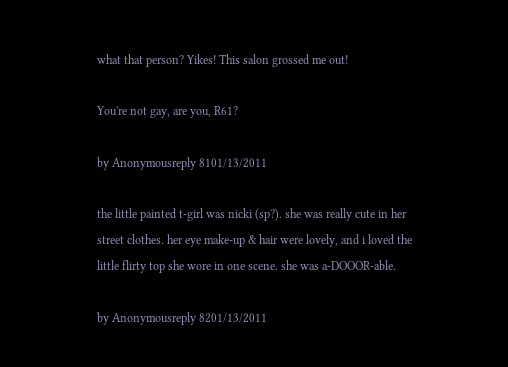what that person? Yikes! This salon grossed me out!

You're not gay, are you, R61?

by Anonymousreply 8101/13/2011

the little painted t-girl was nicki (sp?). she was really cute in her street clothes. her eye make-up & hair were lovely, and i loved the little flirty top she wore in one scene. she was a-DOOOR-able.

by Anonymousreply 8201/13/2011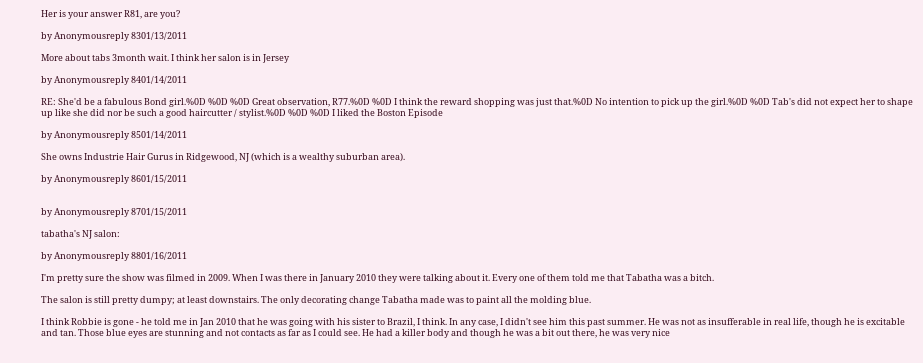Her is your answer R81, are you?

by Anonymousreply 8301/13/2011

More about tabs 3month wait. I think her salon is in Jersey

by Anonymousreply 8401/14/2011

RE: She'd be a fabulous Bond girl.%0D %0D %0D Great observation, R77.%0D %0D I think the reward shopping was just that.%0D No intention to pick up the girl.%0D %0D Tab's did not expect her to shape up like she did nor be such a good haircutter / stylist.%0D %0D %0D I liked the Boston Episode

by Anonymousreply 8501/14/2011

She owns Industrie Hair Gurus in Ridgewood, NJ (which is a wealthy suburban area).

by Anonymousreply 8601/15/2011


by Anonymousreply 8701/15/2011

tabatha's NJ salon:

by Anonymousreply 8801/16/2011

I'm pretty sure the show was filmed in 2009. When I was there in January 2010 they were talking about it. Every one of them told me that Tabatha was a bitch.

The salon is still pretty dumpy; at least downstairs. The only decorating change Tabatha made was to paint all the molding blue.

I think Robbie is gone - he told me in Jan 2010 that he was going with his sister to Brazil, I think. In any case, I didn't see him this past summer. He was not as insufferable in real life, though he is excitable and tan. Those blue eyes are stunning and not contacts as far as I could see. He had a killer body and though he was a bit out there, he was very nice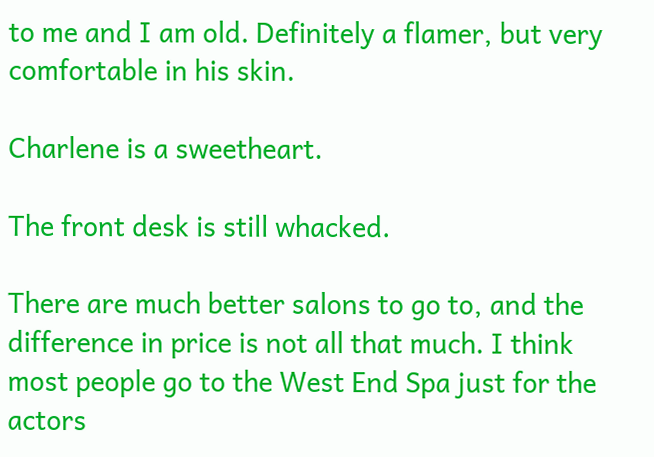to me and I am old. Definitely a flamer, but very comfortable in his skin.

Charlene is a sweetheart.

The front desk is still whacked.

There are much better salons to go to, and the difference in price is not all that much. I think most people go to the West End Spa just for the actors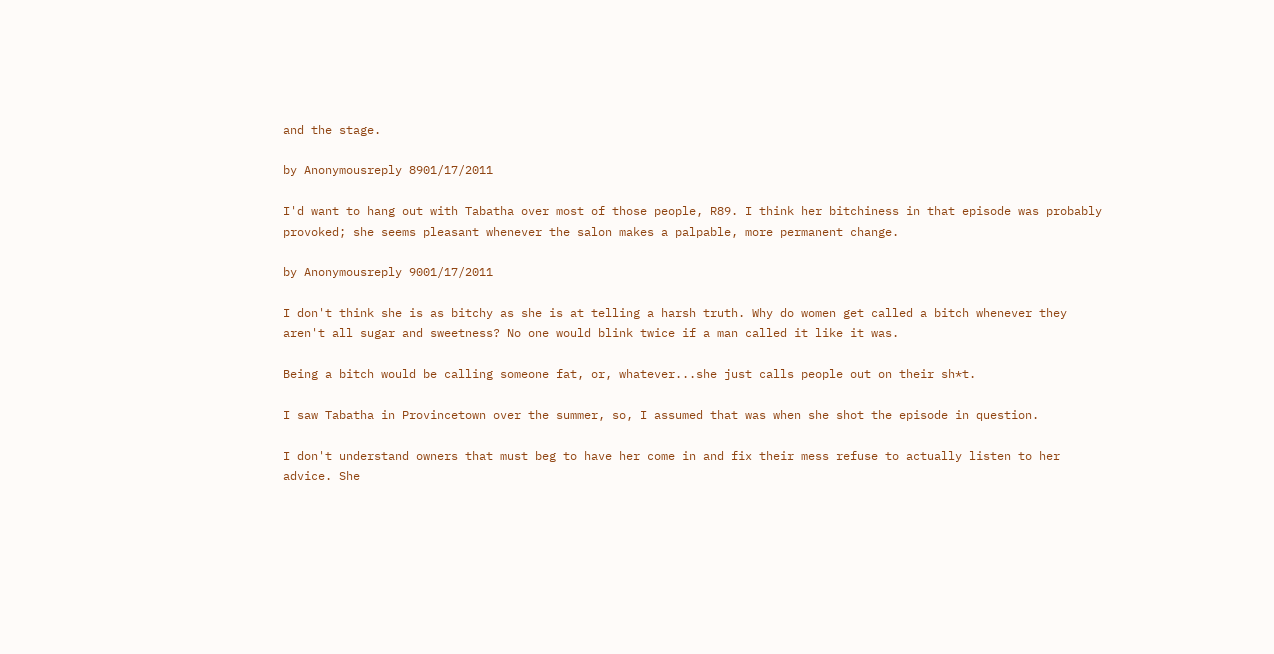and the stage.

by Anonymousreply 8901/17/2011

I'd want to hang out with Tabatha over most of those people, R89. I think her bitchiness in that episode was probably provoked; she seems pleasant whenever the salon makes a palpable, more permanent change.

by Anonymousreply 9001/17/2011

I don't think she is as bitchy as she is at telling a harsh truth. Why do women get called a bitch whenever they aren't all sugar and sweetness? No one would blink twice if a man called it like it was.

Being a bitch would be calling someone fat, or, whatever...she just calls people out on their sh*t.

I saw Tabatha in Provincetown over the summer, so, I assumed that was when she shot the episode in question.

I don't understand owners that must beg to have her come in and fix their mess refuse to actually listen to her advice. She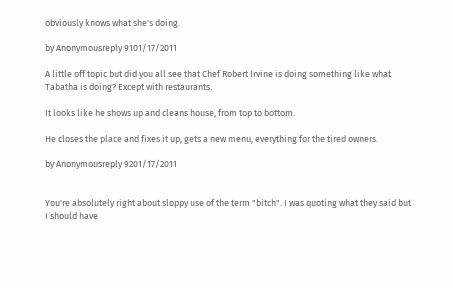obviously knows what she's doing.

by Anonymousreply 9101/17/2011

A little off topic but did you all see that Chef Robert Irvine is doing something like what Tabatha is doing? Except with restaurants.

It looks like he shows up and cleans house, from top to bottom.

He closes the place and fixes it up, gets a new menu, everything for the tired owners.

by Anonymousreply 9201/17/2011


You're absolutely right about sloppy use of the term "bitch". I was quoting what they said but I should have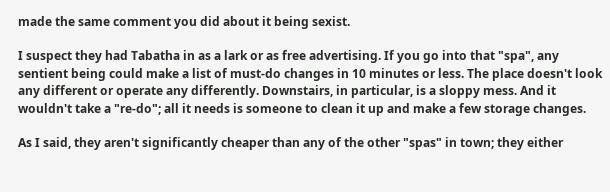made the same comment you did about it being sexist.

I suspect they had Tabatha in as a lark or as free advertising. If you go into that "spa", any sentient being could make a list of must-do changes in 10 minutes or less. The place doesn't look any different or operate any differently. Downstairs, in particular, is a sloppy mess. And it wouldn't take a "re-do"; all it needs is someone to clean it up and make a few storage changes.

As I said, they aren't significantly cheaper than any of the other "spas" in town; they either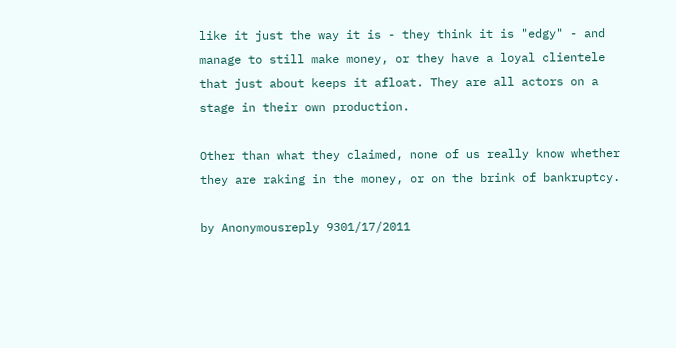like it just the way it is - they think it is "edgy" - and manage to still make money, or they have a loyal clientele that just about keeps it afloat. They are all actors on a stage in their own production.

Other than what they claimed, none of us really know whether they are raking in the money, or on the brink of bankruptcy.

by Anonymousreply 9301/17/2011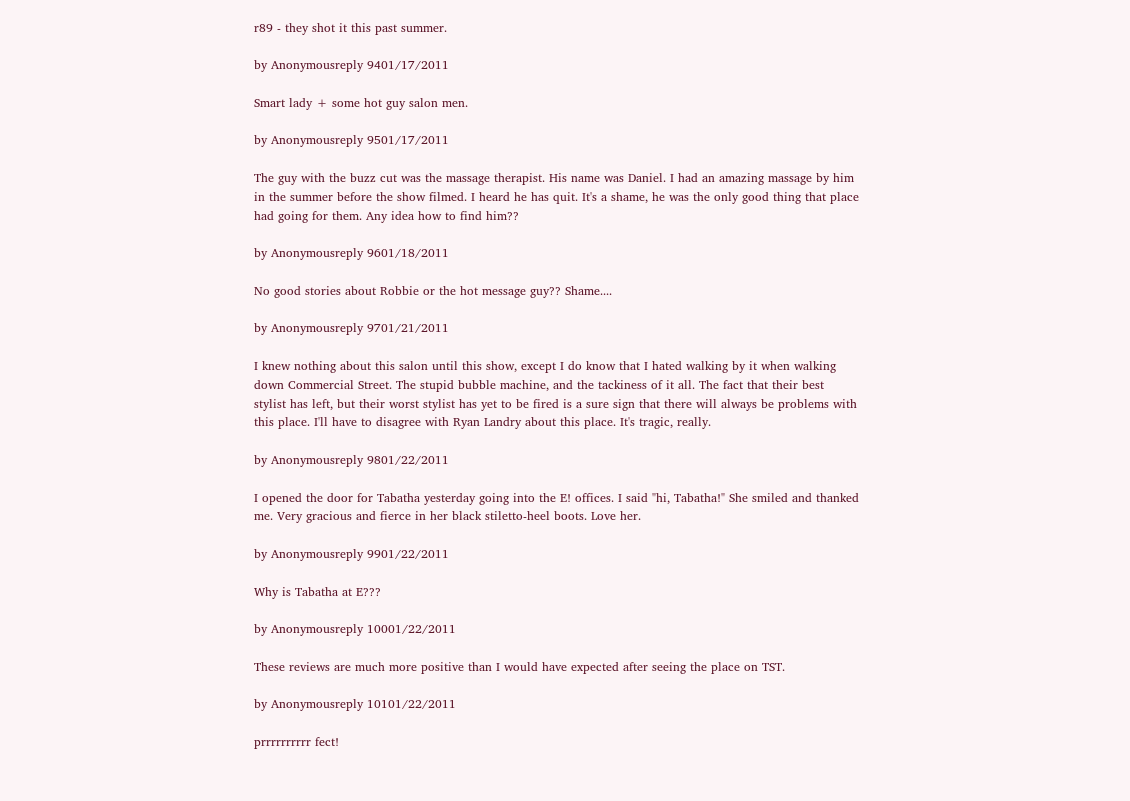r89 - they shot it this past summer.

by Anonymousreply 9401/17/2011

Smart lady + some hot guy salon men.

by Anonymousreply 9501/17/2011

The guy with the buzz cut was the massage therapist. His name was Daniel. I had an amazing massage by him in the summer before the show filmed. I heard he has quit. It's a shame, he was the only good thing that place had going for them. Any idea how to find him??

by Anonymousreply 9601/18/2011

No good stories about Robbie or the hot message guy?? Shame....

by Anonymousreply 9701/21/2011

I knew nothing about this salon until this show, except I do know that I hated walking by it when walking down Commercial Street. The stupid bubble machine, and the tackiness of it all. The fact that their best stylist has left, but their worst stylist has yet to be fired is a sure sign that there will always be problems with this place. I'll have to disagree with Ryan Landry about this place. It's tragic, really.

by Anonymousreply 9801/22/2011

I opened the door for Tabatha yesterday going into the E! offices. I said "hi, Tabatha!" She smiled and thanked me. Very gracious and fierce in her black stiletto-heel boots. Love her.

by Anonymousreply 9901/22/2011

Why is Tabatha at E???

by Anonymousreply 10001/22/2011

These reviews are much more positive than I would have expected after seeing the place on TST.

by Anonymousreply 10101/22/2011

prrrrrrrrrr fect!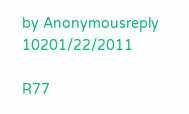by Anonymousreply 10201/22/2011

R77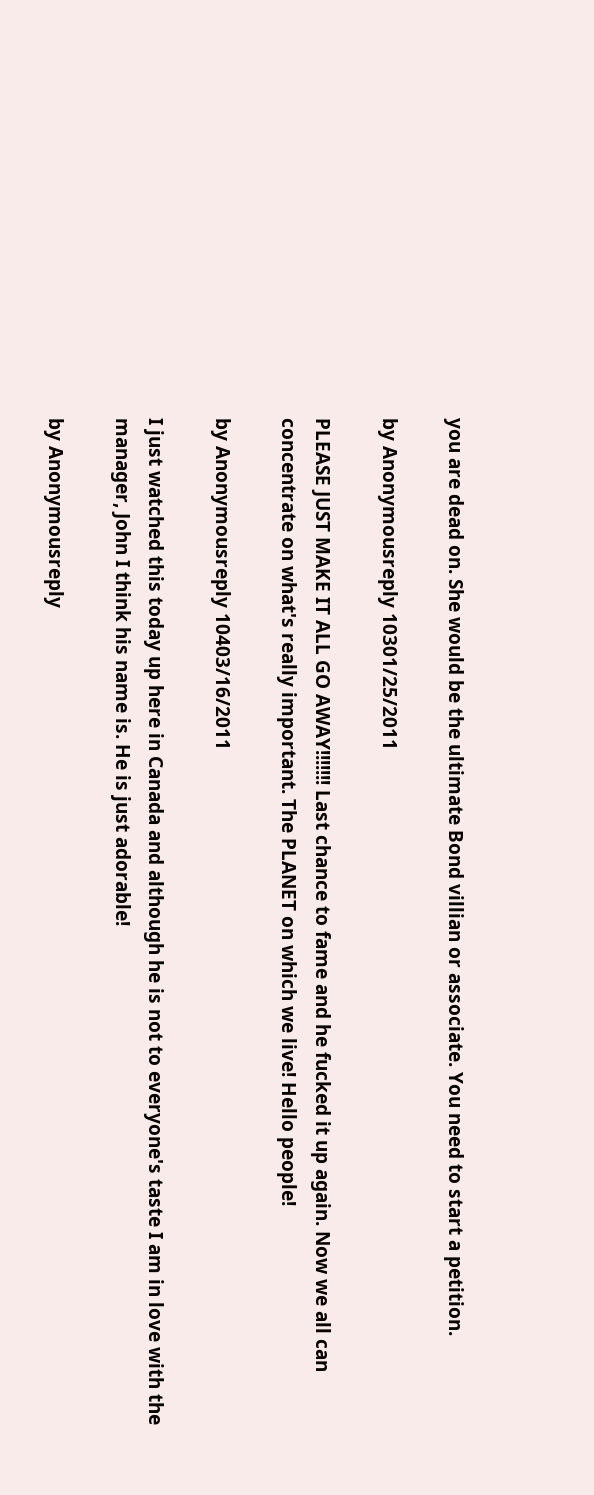you are dead on. She would be the ultimate Bond villian or associate. You need to start a petition.

by Anonymousreply 10301/25/2011

PLEASE JUST MAKE IT ALL GO AWAY!!!!!!! Last chance to fame and he fucked it up again. Now we all can concentrate on what's really important. The PLANET on which we live! Hello people!

by Anonymousreply 10403/16/2011

I just watched this today up here in Canada and although he is not to everyone's taste I am in love with the manager, John I think his name is. He is just adorable!

by Anonymousreply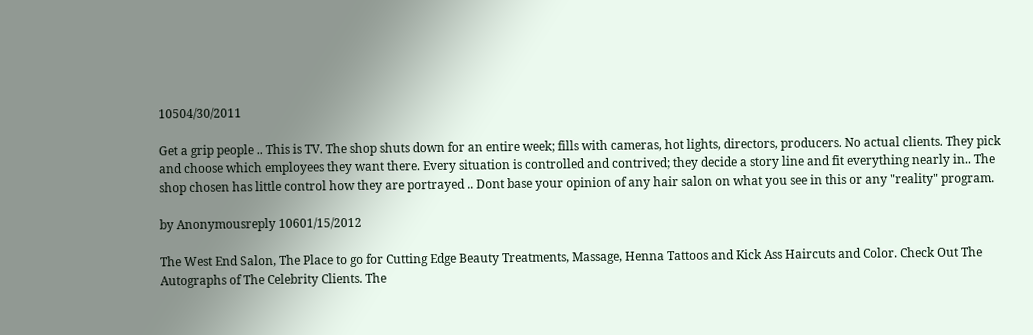10504/30/2011

Get a grip people .. This is TV. The shop shuts down for an entire week; fills with cameras, hot lights, directors, producers. No actual clients. They pick and choose which employees they want there. Every situation is controlled and contrived; they decide a story line and fit everything nearly in.. The shop chosen has little control how they are portrayed .. Dont base your opinion of any hair salon on what you see in this or any "reality" program.

by Anonymousreply 10601/15/2012

The West End Salon, The Place to go for Cutting Edge Beauty Treatments, Massage, Henna Tattoos and Kick Ass Haircuts and Color. Check Out The Autographs of The Celebrity Clients. The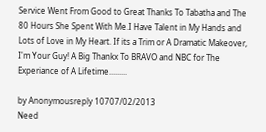Service Went From Good to Great Thanks To Tabatha and The 80 Hours She Spent With Me.I Have Talent in My Hands and Lots of Love in My Heart. If its a Trim or A Dramatic Makeover, I'm Your Guy! A Big Thankx To BRAVO and NBC for The Experiance of A Lifetime.........

by Anonymousreply 10707/02/2013
Need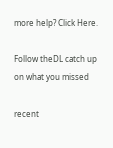more help? Click Here.

Follow theDL catch up on what you missed

recent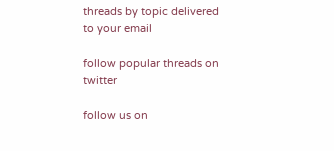threads by topic delivered to your email

follow popular threads on twitter

follow us on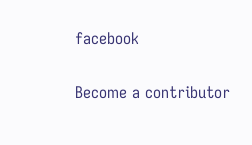facebook

Become a contributor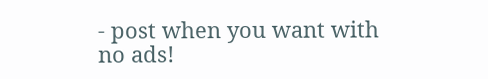- post when you want with no ads!